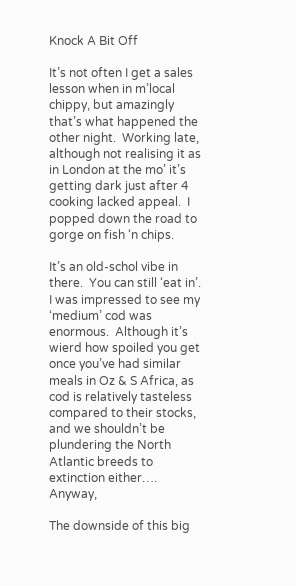Knock A Bit Off

It’s not often I get a sales lesson when in m’local chippy, but amazingly that’s what happened the other night.  Working late, although not realising it as in London at the mo’ it’s getting dark just after 4  cooking lacked appeal.  I popped down the road to gorge on fish ‘n chips.

It’s an old-schol vibe in there.  You can still ‘eat in’.  I was impressed to see my ‘medium’ cod was enormous.  Although it’s wierd how spoiled you get once you’ve had similar meals in Oz & S Africa, as cod is relatively tasteless compared to their stocks, and we shouldn’t be plundering the North Atlantic breeds to extinction either…. Anyway,

The downside of this big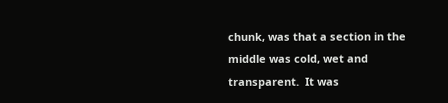chunk, was that a section in the middle was cold, wet and transparent.  It was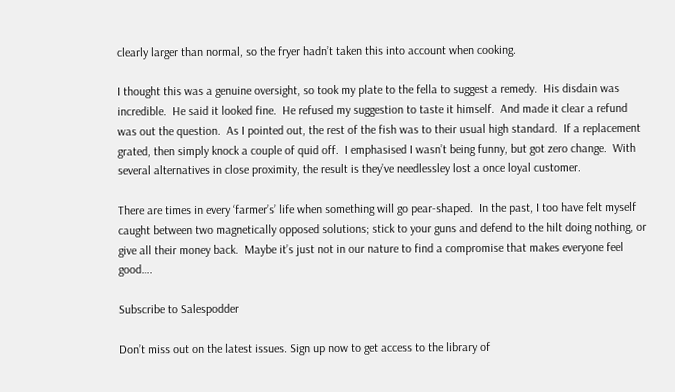clearly larger than normal, so the fryer hadn’t taken this into account when cooking.

I thought this was a genuine oversight, so took my plate to the fella to suggest a remedy.  His disdain was incredible.  He said it looked fine.  He refused my suggestion to taste it himself.  And made it clear a refund was out the question.  As I pointed out, the rest of the fish was to their usual high standard.  If a replacement grated, then simply knock a couple of quid off.  I emphasised I wasn’t being funny, but got zero change.  With several alternatives in close proximity, the result is they’ve needlessley lost a once loyal customer.

There are times in every ‘farmer’s’ life when something will go pear-shaped.  In the past, I too have felt myself caught between two magnetically opposed solutions; stick to your guns and defend to the hilt doing nothing, or give all their money back.  Maybe it’s just not in our nature to find a compromise that makes everyone feel good….

Subscribe to Salespodder

Don’t miss out on the latest issues. Sign up now to get access to the library of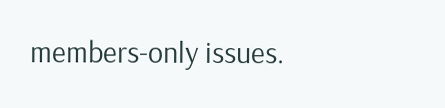members-only issues.